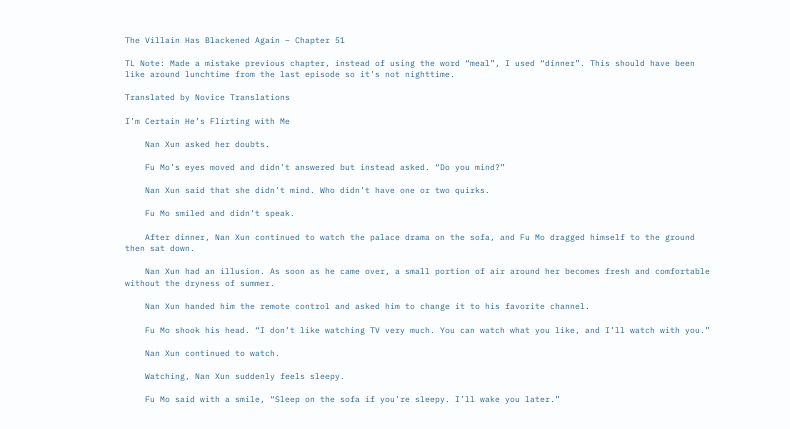The Villain Has Blackened Again – Chapter 51

TL Note: Made a mistake previous chapter, instead of using the word “meal”, I used “dinner”. This should have been like around lunchtime from the last episode so it’s not nighttime.

Translated by Novice Translations

I’m Certain He’s Flirting with Me

    Nan Xun asked her doubts.

    Fu Mo’s eyes moved and didn’t answered but instead asked. “Do you mind?”

    Nan Xun said that she didn’t mind. Who didn’t have one or two quirks.

    Fu Mo smiled and didn’t speak.

    After dinner, Nan Xun continued to watch the palace drama on the sofa, and Fu Mo dragged himself to the ground then sat down.

    Nan Xun had an illusion. As soon as he came over, a small portion of air around her becomes fresh and comfortable without the dryness of summer.

    Nan Xun handed him the remote control and asked him to change it to his favorite channel.

    Fu Mo shook his head. “I don’t like watching TV very much. You can watch what you like, and I’ll watch with you.”

    Nan Xun continued to watch.

    Watching, Nan Xun suddenly feels sleepy.

    Fu Mo said with a smile, “Sleep on the sofa if you’re sleepy. I’ll wake you later.”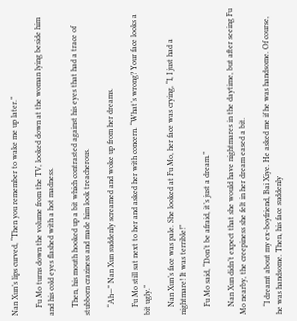Nan Xun’s lips curved, “Then you remember to wake me up later.”

    Fu Mo turns down the volume from the TV, looked down at the woman lying beside him and his cold eyes flashed with a hot madness.

    Then, his mouth hooked up a bit which contrasted against his eyes that had a trace of stubborn craziness and made him look treacherous.

    “Ah—” Nan Xun suddenly screamed and woke up from her dreams.

    Fu Mo still sat next to her and asked her with concern. “What’s wrong? Your face looks a bit ugly.”

    Nan Xun’s face was pale. She looked at Fu Mo, her face was crying, “I, I just had a nightmare! It was terrible!”

    Fu Mo said, “Don’t be afraid, it’s just a dream.”

    Nan Xun didn’t expect that she would have nightmares in the daytime, but after seeing Fu Mo nearby, the creepiness she felt in her dream eased a bit.

    “I dreamt about my ex-boyfriend, Bai Xiye. He asked me if he was handsome. Of course, he was handsome. Then, his face suddenly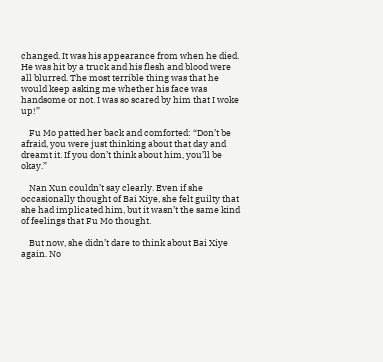changed. It was his appearance from when he died. He was hit by a truck and his flesh and blood were all blurred. The most terrible thing was that he would keep asking me whether his face was handsome or not. I was so scared by him that I woke up!”

    Fu Mo patted her back and comforted: “Don’t be afraid, you were just thinking about that day and dreamt it. If you don’t think about him, you’ll be okay.”

    Nan Xun couldn’t say clearly. Even if she occasionally thought of Bai Xiye, she felt guilty that she had implicated him, but it wasn’t the same kind of feelings that Fu Mo thought.

    But now, she didn’t dare to think about Bai Xiye again. No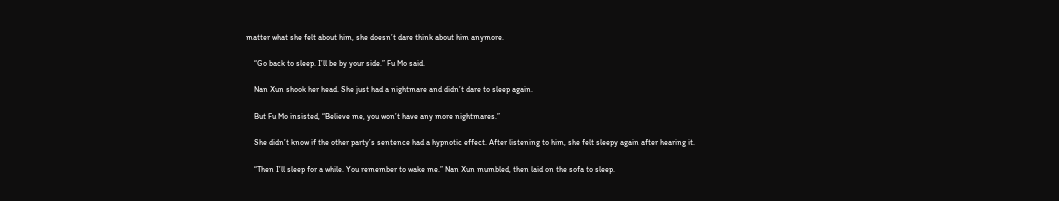matter what she felt about him, she doesn’t dare think about him anymore.

    “Go back to sleep. I’ll be by your side.” Fu Mo said.

    Nan Xun shook her head. She just had a nightmare and didn’t dare to sleep again.

    But Fu Mo insisted, “Believe me, you won’t have any more nightmares.”

    She didn’t know if the other party’s sentence had a hypnotic effect. After listening to him, she felt sleepy again after hearing it.

    “Then I’ll sleep for a while. You remember to wake me.” Nan Xun mumbled, then laid on the sofa to sleep.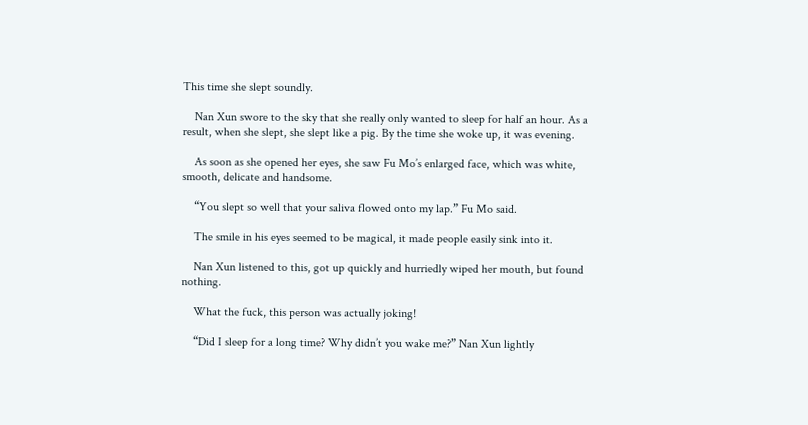This time she slept soundly.

    Nan Xun swore to the sky that she really only wanted to sleep for half an hour. As a result, when she slept, she slept like a pig. By the time she woke up, it was evening.

    As soon as she opened her eyes, she saw Fu Mo’s enlarged face, which was white, smooth, delicate and handsome.

    “You slept so well that your saliva flowed onto my lap.” Fu Mo said.

    The smile in his eyes seemed to be magical, it made people easily sink into it.

    Nan Xun listened to this, got up quickly and hurriedly wiped her mouth, but found nothing.

    What the fuck, this person was actually joking!

    “Did I sleep for a long time? Why didn’t you wake me?” Nan Xun lightly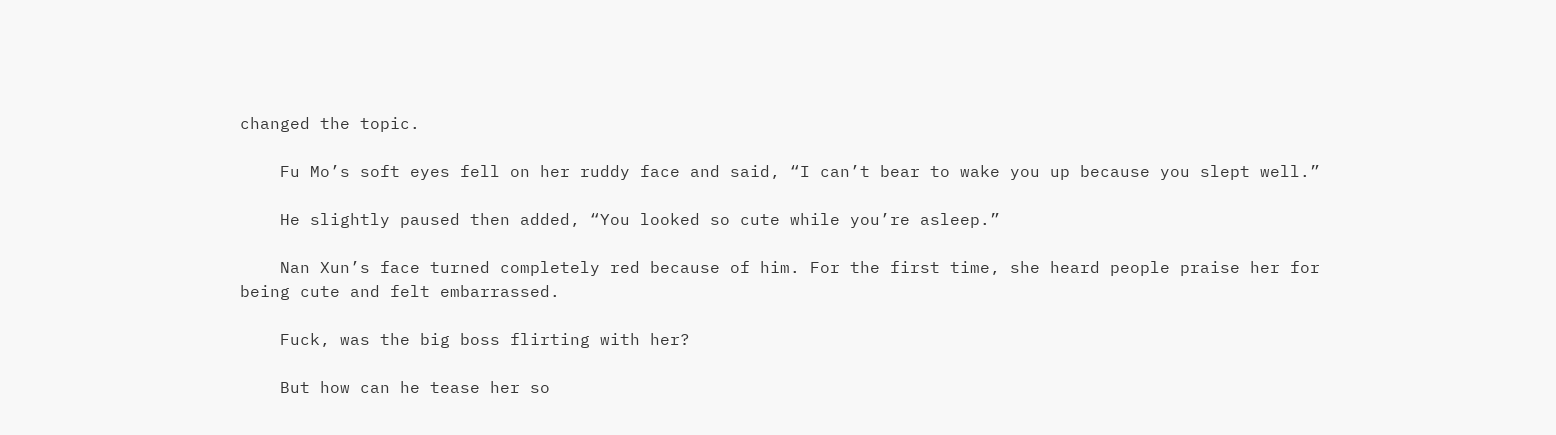changed the topic.

    Fu Mo’s soft eyes fell on her ruddy face and said, “I can’t bear to wake you up because you slept well.”

    He slightly paused then added, “You looked so cute while you’re asleep.”

    Nan Xun’s face turned completely red because of him. For the first time, she heard people praise her for being cute and felt embarrassed.

    Fuck, was the big boss flirting with her?

    But how can he tease her so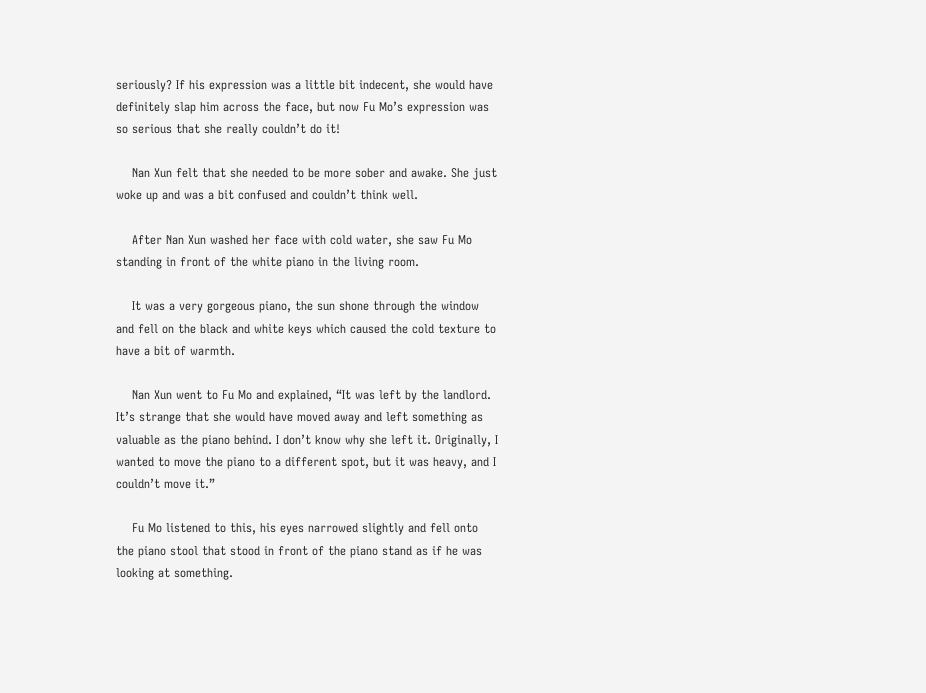seriously? If his expression was a little bit indecent, she would have definitely slap him across the face, but now Fu Mo’s expression was so serious that she really couldn’t do it!

    Nan Xun felt that she needed to be more sober and awake. She just woke up and was a bit confused and couldn’t think well.

    After Nan Xun washed her face with cold water, she saw Fu Mo standing in front of the white piano in the living room.

    It was a very gorgeous piano, the sun shone through the window and fell on the black and white keys which caused the cold texture to have a bit of warmth.

    Nan Xun went to Fu Mo and explained, “It was left by the landlord. It’s strange that she would have moved away and left something as valuable as the piano behind. I don’t know why she left it. Originally, I wanted to move the piano to a different spot, but it was heavy, and I couldn’t move it.”

    Fu Mo listened to this, his eyes narrowed slightly and fell onto the piano stool that stood in front of the piano stand as if he was looking at something.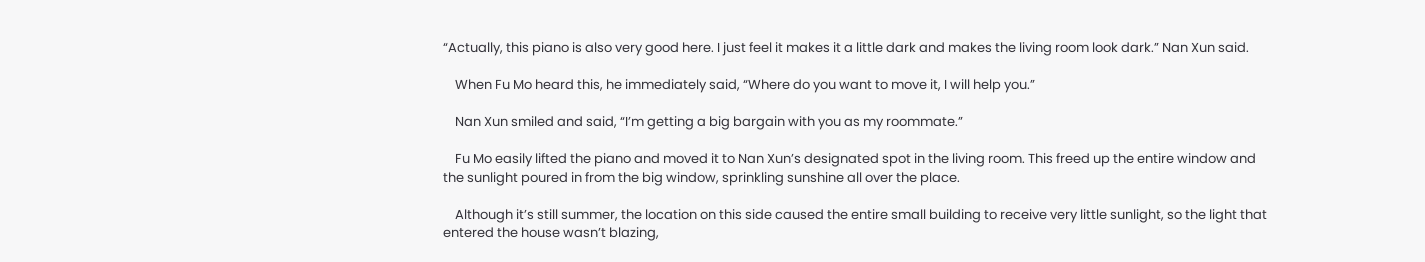“Actually, this piano is also very good here. I just feel it makes it a little dark and makes the living room look dark.” Nan Xun said.

    When Fu Mo heard this, he immediately said, “Where do you want to move it, I will help you.”

    Nan Xun smiled and said, “I’m getting a big bargain with you as my roommate.”

    Fu Mo easily lifted the piano and moved it to Nan Xun’s designated spot in the living room. This freed up the entire window and the sunlight poured in from the big window, sprinkling sunshine all over the place.

    Although it’s still summer, the location on this side caused the entire small building to receive very little sunlight, so the light that entered the house wasn’t blazing,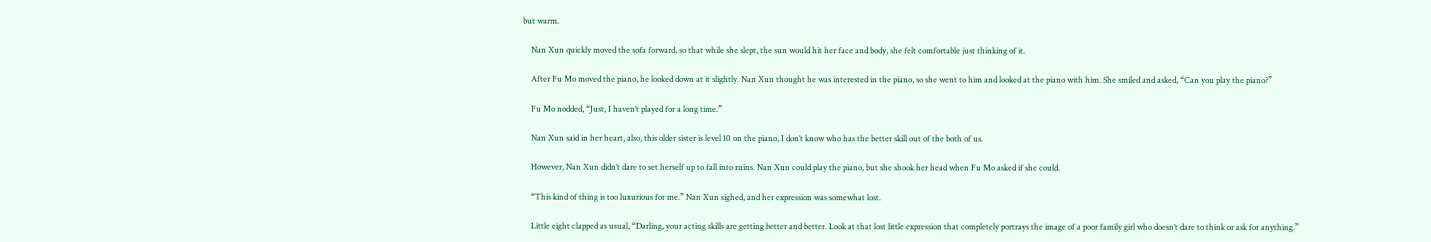but warm.

    Nan Xun quickly moved the sofa forward, so that while she slept, the sun would hit her face and body, she felt comfortable just thinking of it.

    After Fu Mo moved the piano, he looked down at it slightly. Nan Xun thought he was interested in the piano, so she went to him and looked at the piano with him. She smiled and asked, “Can you play the piano?”

    Fu Mo nodded, “Just, I haven’t played for a long time.”

    Nan Xun said in her heart, also, this older sister is level 10 on the piano, I don’t know who has the better skill out of the both of us.

    However, Nan Xun didn’t dare to set herself up to fall into ruins. Nan Xun could play the piano, but she shook her head when Fu Mo asked if she could.

    “This kind of thing is too luxurious for me.” Nan Xun sighed, and her expression was somewhat lost.

    Little eight clapped as usual, “Darling, your acting skills are getting better and better. Look at that lost little expression that completely portrays the image of a poor family girl who doesn’t dare to think or ask for anything.”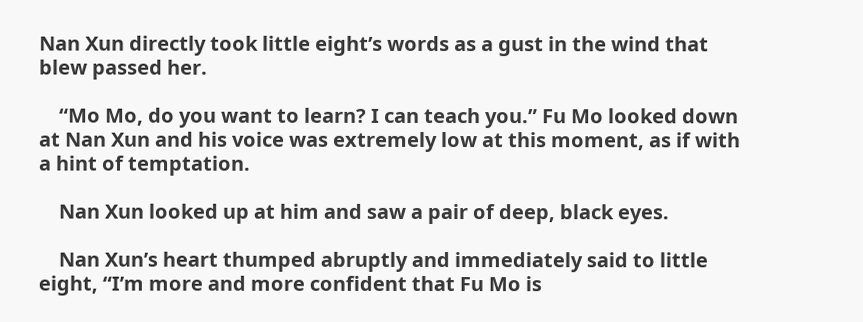Nan Xun directly took little eight’s words as a gust in the wind that blew passed her.

    “Mo Mo, do you want to learn? I can teach you.” Fu Mo looked down at Nan Xun and his voice was extremely low at this moment, as if with a hint of temptation.

    Nan Xun looked up at him and saw a pair of deep, black eyes.

    Nan Xun’s heart thumped abruptly and immediately said to little eight, “I’m more and more confident that Fu Mo is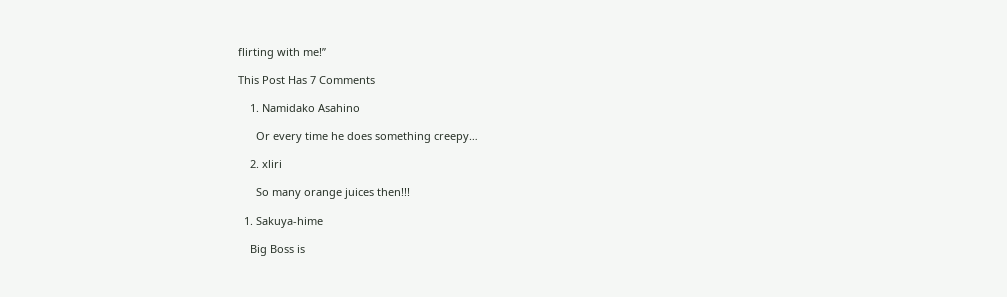flirting with me!”

This Post Has 7 Comments

    1. Namidako Asahino

      Or every time he does something creepy…

    2. xliri

      So many orange juices then!!!

  1. Sakuya-hime

    Big Boss is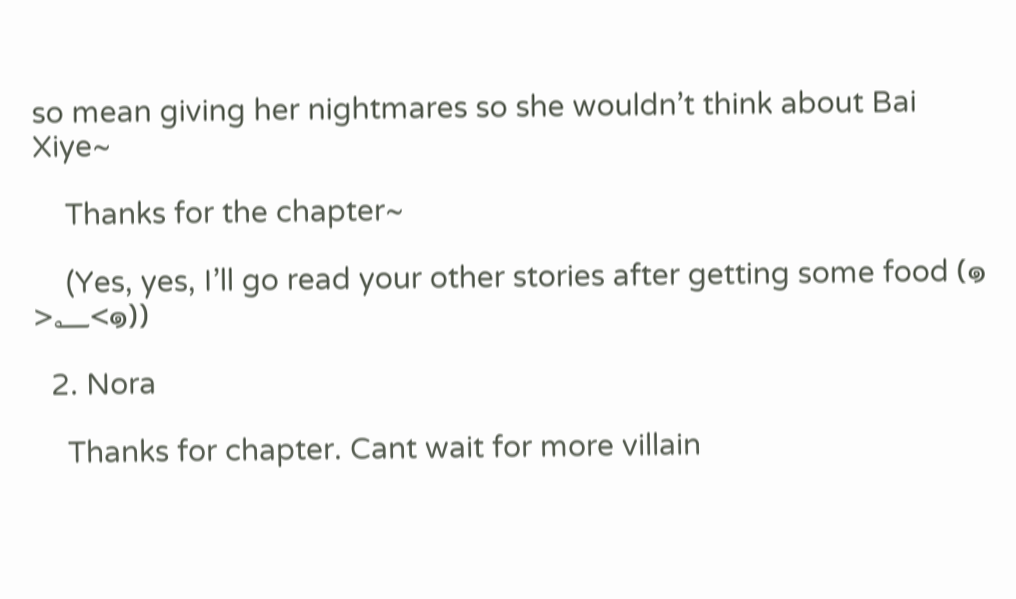so mean giving her nightmares so she wouldn’t think about Bai Xiye~

    Thanks for the chapter~

    (Yes, yes, I’ll go read your other stories after getting some food (๑>؂<๑))

  2. Nora

    Thanks for chapter. Cant wait for more villain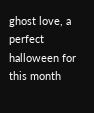ghost love, a perfect halloween for this month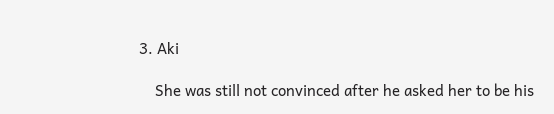3. Aki

    She was still not convinced after he asked her to be his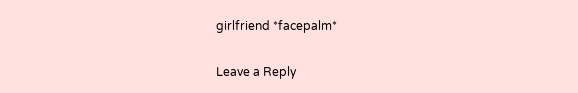girlfriend *facepalm*

Leave a Reply